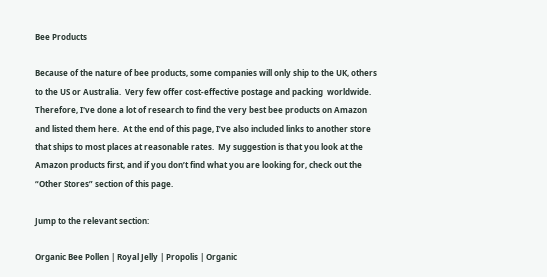Bee Products

Because of the nature of bee products, some companies will only ship to the UK, others to the US or Australia.  Very few offer cost-effective postage and packing  worldwide.  Therefore, I've done a lot of research to find the very best bee products on Amazon and listed them here.  At the end of this page, I’ve also included links to another store that ships to most places at reasonable rates.  My suggestion is that you look at the Amazon products first, and if you don’t find what you are looking for, check out the “Other Stores” section of this page.

Jump to the relevant section:

Organic Bee Pollen | Royal Jelly | Propolis | Organic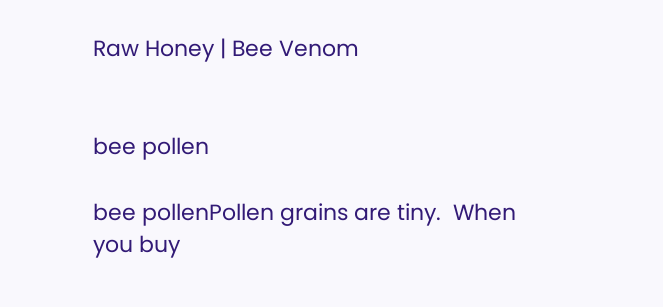Raw Honey | Bee Venom


bee pollen

bee pollenPollen grains are tiny.  When you buy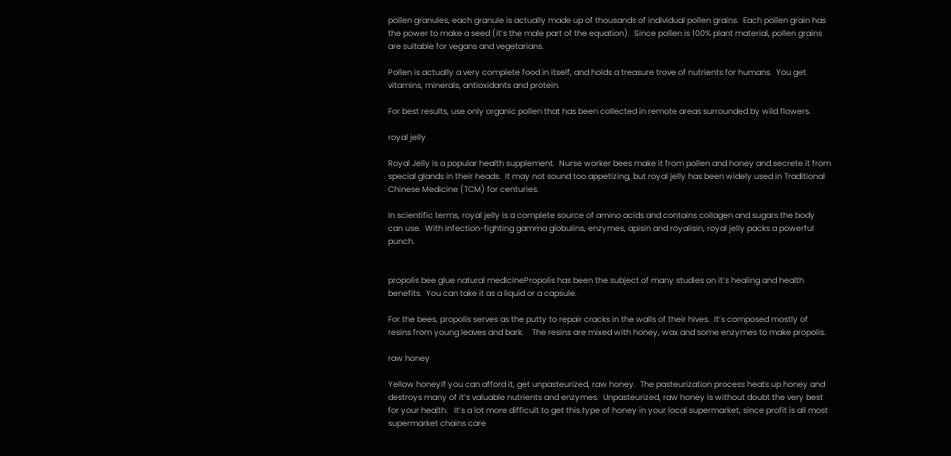pollen granules, each granule is actually made up of thousands of individual pollen grains.  Each pollen grain has the power to make a seed (it’s the male part of the equation).  Since pollen is 100% plant material, pollen grains are suitable for vegans and vegetarians.

Pollen is actually a very complete food in itself, and holds a treasure trove of nutrients for humans.  You get vitamins, minerals, antioxidants and protein.

For best results, use only organic pollen that has been collected in remote areas surrounded by wild flowers.

royal jelly

Royal Jelly is a popular health supplement.  Nurse worker bees make it from pollen and honey and secrete it from special glands in their heads.  It may not sound too appetizing, but royal jelly has been widely used in Traditional Chinese Medicine (TCM) for centuries.

In scientific terms, royal jelly is a complete source of amino acids and contains collagen and sugars the body can use.  With infection-fighting gamma globulins, enzymes, apisin and royalisin, royal jelly packs a powerful punch.


propolis bee glue natural medicinePropolis has been the subject of many studies on it’s healing and health benefits.  You can take it as a liquid or a capsule.

For the bees, propolis serves as the putty to repair cracks in the walls of their hives.  It’s composed mostly of resins from young leaves and bark.    The resins are mixed with honey, wax and some enzymes to make propolis.

raw honey

Yellow honeyIf you can afford it, get unpasteurized, raw honey.  The pasteurization process heats up honey and destroys many of it’s valuable nutrients and enzymes.  Unpasteurized, raw honey is without doubt the very best for your health.   It’s a lot more difficult to get this type of honey in your local supermarket, since profit is all most supermarket chains care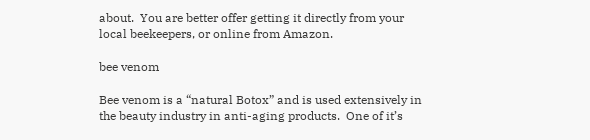about.  You are better offer getting it directly from your local beekeepers, or online from Amazon.

bee venom

Bee venom is a “natural Botox” and is used extensively in the beauty industry in anti-aging products.  One of it’s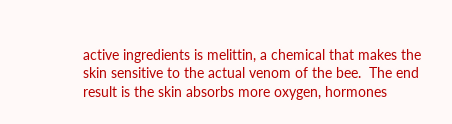active ingredients is melittin, a chemical that makes the skin sensitive to the actual venom of the bee.  The end result is the skin absorbs more oxygen, hormones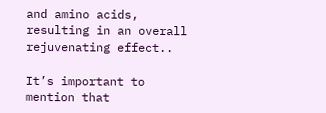and amino acids, resulting in an overall rejuvenating effect..

It’s important to mention that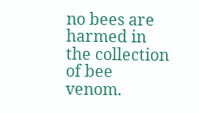no bees are harmed in the collection of bee venom.